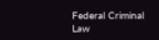Federal Criminal Law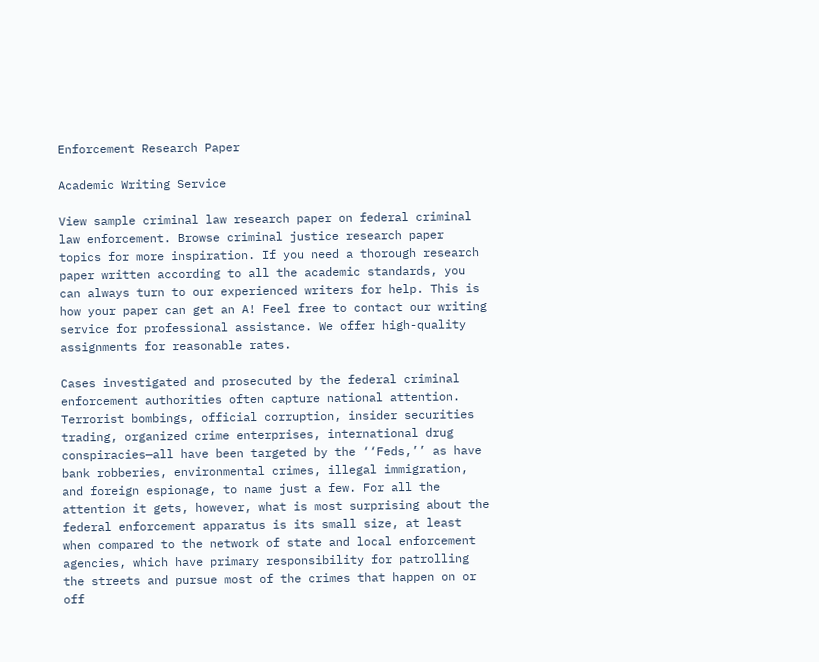Enforcement Research Paper

Academic Writing Service

View sample criminal law research paper on federal criminal law enforcement. Browse criminal justice research paper topics for more inspiration. If you need a thorough research paper written according to all the academic standards, you can always turn to our experienced writers for help. This is how your paper can get an A! Feel free to contact our writing service for professional assistance. We offer high-quality assignments for reasonable rates.

Cases investigated and prosecuted by the federal criminal enforcement authorities often capture national attention. Terrorist bombings, official corruption, insider securities trading, organized crime enterprises, international drug conspiracies—all have been targeted by the ‘‘Feds,’’ as have bank robberies, environmental crimes, illegal immigration, and foreign espionage, to name just a few. For all the attention it gets, however, what is most surprising about the federal enforcement apparatus is its small size, at least when compared to the network of state and local enforcement agencies, which have primary responsibility for patrolling the streets and pursue most of the crimes that happen on or off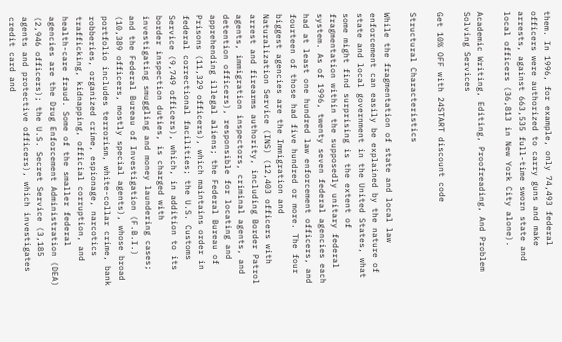them. In 1996, for example, only 74,493 federal officers were authorized to carry guns and make arrests, against 663,535 full-time sworn state and local officers (36,813 in New York City alone).

Academic Writing, Editing, Proofreading, And Problem Solving Services

Get 10% OFF with 24START discount code

Structural Characteristics

While the fragmentation of state and local law enforcement can easily be explained by the nature of state and local government in the United States, what some might find surprising is the extent of fragmentation within the supposedly unitary federal system. As of 1996, twenty seven federal agencies each had at least one hundred law enforcement officers, and fourteen of those had five hundred or more. The four biggest agencies are the Immigration and Naturalization Service (INS) (12,403 officers with arrest and firearms authority, including Border Patrol agents, immigration inspectors, criminal agents, and detention officers), responsible for locating and apprehending illegal aliens; the Federal Bureau of Prisons (11,329 officers), which maintains order in federal correctional facilities; the U.S. Customs Service (9,749 officers), which, in addition to its border inspection duties, is charged with investigating smuggling and money laundering cases; and the Federal Bureau of Investigation (F.B.I.) (10,389 officers, mostly special agents), whose broad portfolio includes terrorism, white-collar crime, bank robberies, organized crime, espionage, narcotics trafficking, kidnapping, official corruption, and health-care fraud. Some of the smaller federal agencies are the Drug Enforcement Administration (DEA) (2,946 officers); the U.S. Secret Service (3,185 agents and protective officers), which investigates credit card and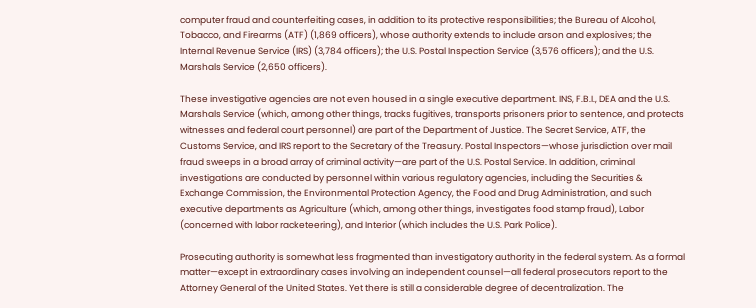computer fraud and counterfeiting cases, in addition to its protective responsibilities; the Bureau of Alcohol, Tobacco, and Firearms (ATF) (1,869 officers), whose authority extends to include arson and explosives; the Internal Revenue Service (IRS) (3,784 officers); the U.S. Postal Inspection Service (3,576 officers); and the U.S. Marshals Service (2,650 officers).

These investigative agencies are not even housed in a single executive department. INS, F.B.I., DEA and the U.S. Marshals Service (which, among other things, tracks fugitives, transports prisoners prior to sentence, and protects witnesses and federal court personnel) are part of the Department of Justice. The Secret Service, ATF, the Customs Service, and IRS report to the Secretary of the Treasury. Postal Inspectors—whose jurisdiction over mail fraud sweeps in a broad array of criminal activity—are part of the U.S. Postal Service. In addition, criminal investigations are conducted by personnel within various regulatory agencies, including the Securities & Exchange Commission, the Environmental Protection Agency, the Food and Drug Administration, and such executive departments as Agriculture (which, among other things, investigates food stamp fraud), Labor (concerned with labor racketeering), and Interior (which includes the U.S. Park Police).

Prosecuting authority is somewhat less fragmented than investigatory authority in the federal system. As a formal matter—except in extraordinary cases involving an independent counsel—all federal prosecutors report to the Attorney General of the United States. Yet there is still a considerable degree of decentralization. The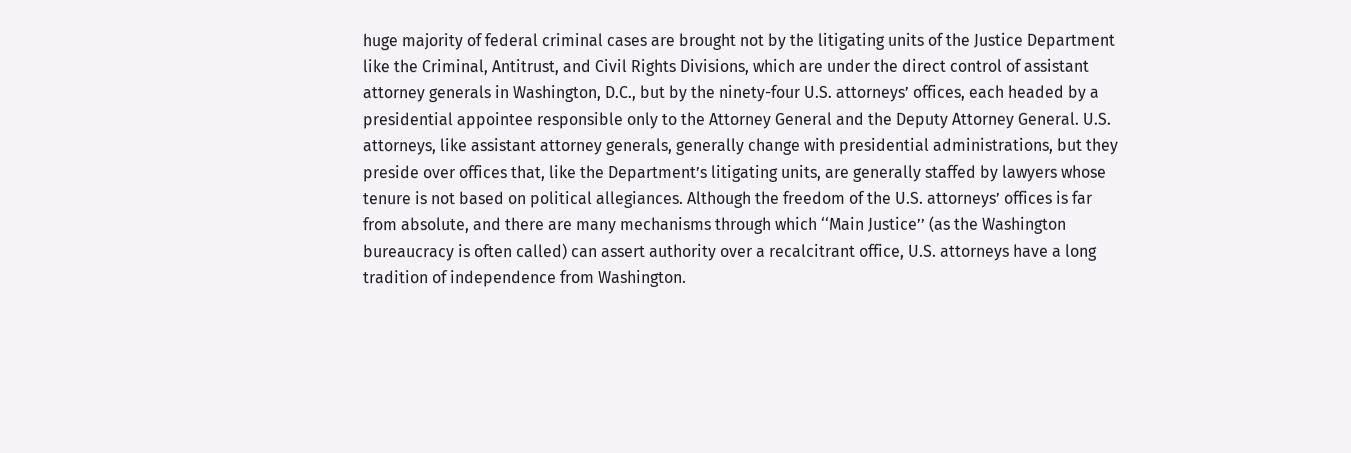huge majority of federal criminal cases are brought not by the litigating units of the Justice Department like the Criminal, Antitrust, and Civil Rights Divisions, which are under the direct control of assistant attorney generals in Washington, D.C., but by the ninety-four U.S. attorneys’ offices, each headed by a presidential appointee responsible only to the Attorney General and the Deputy Attorney General. U.S. attorneys, like assistant attorney generals, generally change with presidential administrations, but they preside over offices that, like the Department’s litigating units, are generally staffed by lawyers whose tenure is not based on political allegiances. Although the freedom of the U.S. attorneys’ offices is far from absolute, and there are many mechanisms through which ‘‘Main Justice’’ (as the Washington bureaucracy is often called) can assert authority over a recalcitrant office, U.S. attorneys have a long tradition of independence from Washington.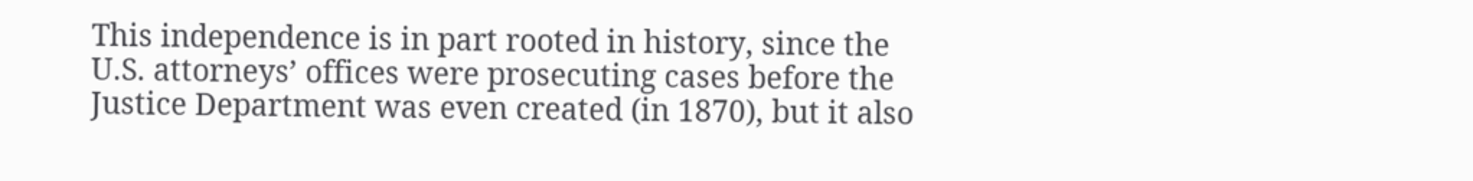This independence is in part rooted in history, since the U.S. attorneys’ offices were prosecuting cases before the Justice Department was even created (in 1870), but it also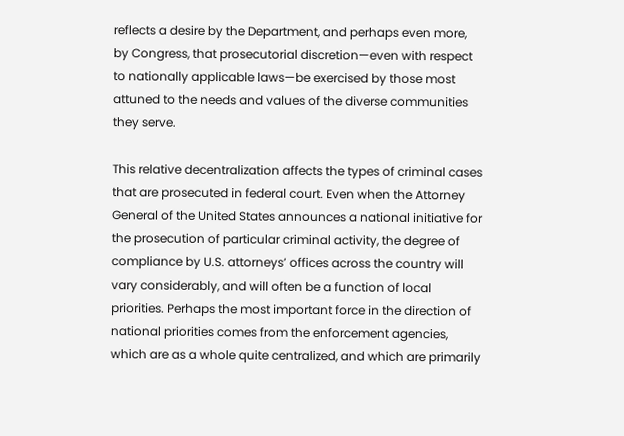reflects a desire by the Department, and perhaps even more, by Congress, that prosecutorial discretion—even with respect to nationally applicable laws—be exercised by those most attuned to the needs and values of the diverse communities they serve.

This relative decentralization affects the types of criminal cases that are prosecuted in federal court. Even when the Attorney General of the United States announces a national initiative for the prosecution of particular criminal activity, the degree of compliance by U.S. attorneys’ offices across the country will vary considerably, and will often be a function of local priorities. Perhaps the most important force in the direction of national priorities comes from the enforcement agencies, which are as a whole quite centralized, and which are primarily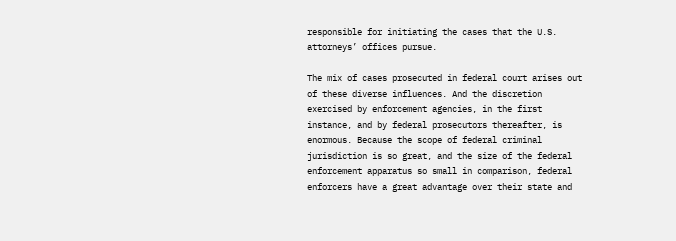responsible for initiating the cases that the U.S. attorneys’ offices pursue.

The mix of cases prosecuted in federal court arises out of these diverse influences. And the discretion exercised by enforcement agencies, in the first instance, and by federal prosecutors thereafter, is enormous. Because the scope of federal criminal jurisdiction is so great, and the size of the federal enforcement apparatus so small in comparison, federal enforcers have a great advantage over their state and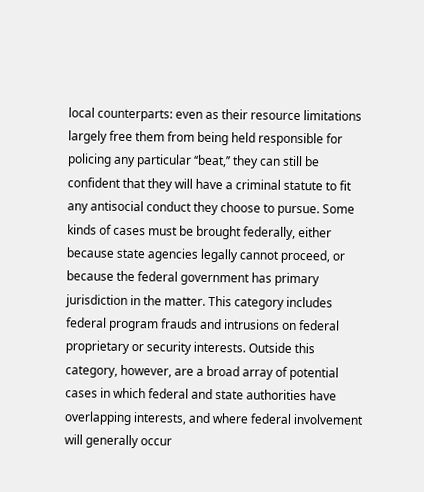local counterparts: even as their resource limitations largely free them from being held responsible for policing any particular ‘‘beat,’’ they can still be confident that they will have a criminal statute to fit any antisocial conduct they choose to pursue. Some kinds of cases must be brought federally, either because state agencies legally cannot proceed, or because the federal government has primary jurisdiction in the matter. This category includes federal program frauds and intrusions on federal proprietary or security interests. Outside this category, however, are a broad array of potential cases in which federal and state authorities have overlapping interests, and where federal involvement will generally occur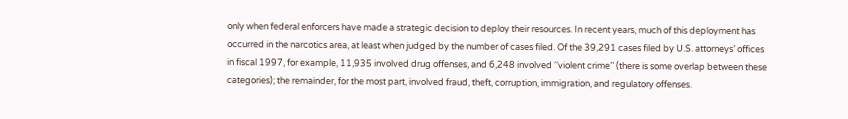only when federal enforcers have made a strategic decision to deploy their resources. In recent years, much of this deployment has occurred in the narcotics area, at least when judged by the number of cases filed. Of the 39,291 cases filed by U.S. attorneys’ offices in fiscal 1997, for example, 11,935 involved drug offenses, and 6,248 involved ‘‘violent crime’’ (there is some overlap between these categories); the remainder, for the most part, involved fraud, theft, corruption, immigration, and regulatory offenses.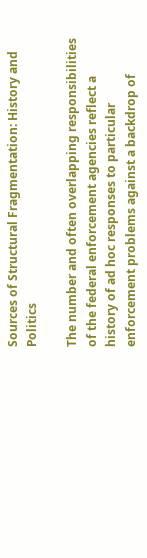Sources of Structural Fragmentation: History and Politics

The number and often overlapping responsibilities of the federal enforcement agencies reflect a history of ad hoc responses to particular enforcement problems against a backdrop of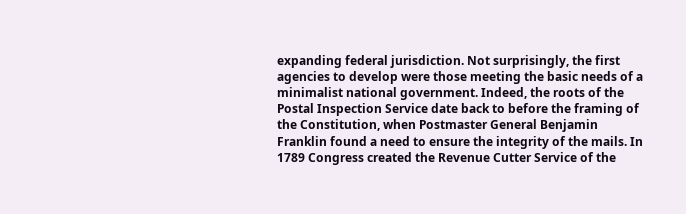expanding federal jurisdiction. Not surprisingly, the first agencies to develop were those meeting the basic needs of a minimalist national government. Indeed, the roots of the Postal Inspection Service date back to before the framing of the Constitution, when Postmaster General Benjamin Franklin found a need to ensure the integrity of the mails. In 1789 Congress created the Revenue Cutter Service of the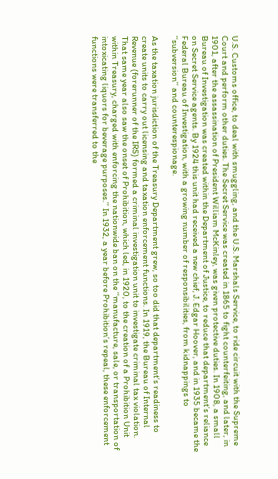U.S. Customs office, to deal with smuggling, and the U.S. Marshals Service, to ride circuit with the Supreme Court and perform other duties. The Secret Service was created in 1865 to fight counterfeiting, and later, in 1901, after the assassination of President William McKinley, was given protective duties. In 1908, a small Bureau of Investigation was created within the Department of Justice, to reduce that department’s reliance on Secret Service agents. By 1924 this unit had received a new chief, J. Edgar Hoover, and in 1935 became the Federal Bureau of Investigation, with a growing number of responsibilities, from kidnappings to ‘‘subversion’’ and counterespionage.

As the taxation jurisdiction of the Treasury Department grew, so too did that department’s readiness to create units to carry out licensing and taxation enforcement functions. In 1919, the Bureau of Internal Revenue (forerunner of the IRS) formed a criminal investigation unit to investigate criminal tax violation. That same year also saw the onset of Prohibition, which led, in 1920, to the creation of a Prohibition Unit within Treasury, charged with enforcing the nationwide ban on the ‘‘manufacture, sale, or transportation of intoxicating liquors for beverage purposes.’’ In 1932, a year before Prohibition’s repeal, these enforcement functions were transferred to the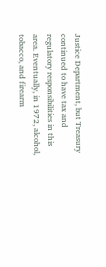Justice Department, but Treasury continued to have tax and regulatory responsibilities in this area. Eventually, in 1972, alcohol, tobacco, and firearm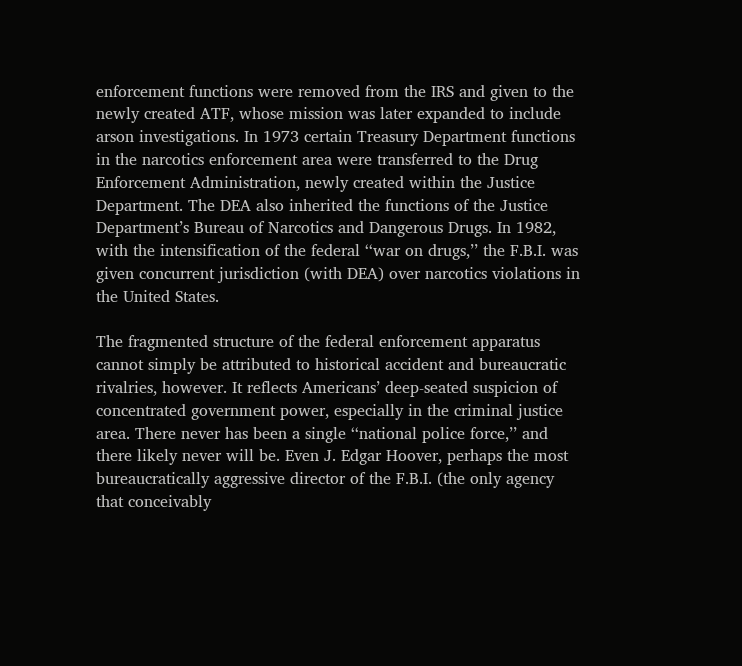enforcement functions were removed from the IRS and given to the newly created ATF, whose mission was later expanded to include arson investigations. In 1973 certain Treasury Department functions in the narcotics enforcement area were transferred to the Drug Enforcement Administration, newly created within the Justice Department. The DEA also inherited the functions of the Justice Department’s Bureau of Narcotics and Dangerous Drugs. In 1982, with the intensification of the federal ‘‘war on drugs,’’ the F.B.I. was given concurrent jurisdiction (with DEA) over narcotics violations in the United States.

The fragmented structure of the federal enforcement apparatus cannot simply be attributed to historical accident and bureaucratic rivalries, however. It reflects Americans’ deep-seated suspicion of concentrated government power, especially in the criminal justice area. There never has been a single ‘‘national police force,’’ and there likely never will be. Even J. Edgar Hoover, perhaps the most bureaucratically aggressive director of the F.B.I. (the only agency that conceivably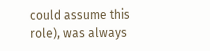could assume this role), was always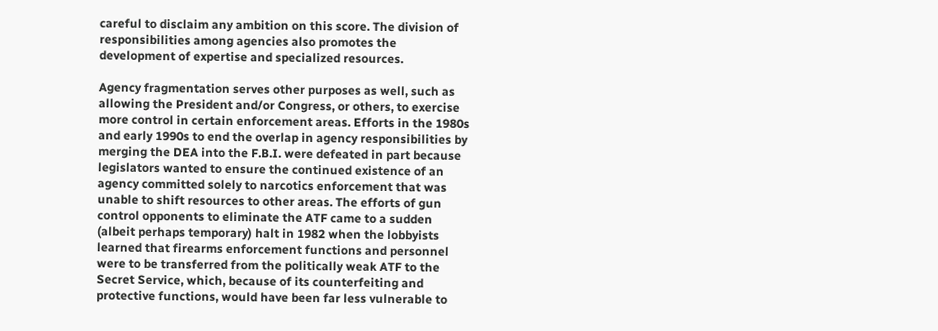careful to disclaim any ambition on this score. The division of responsibilities among agencies also promotes the development of expertise and specialized resources.

Agency fragmentation serves other purposes as well, such as allowing the President and/or Congress, or others, to exercise more control in certain enforcement areas. Efforts in the 1980s and early 1990s to end the overlap in agency responsibilities by merging the DEA into the F.B.I. were defeated in part because legislators wanted to ensure the continued existence of an agency committed solely to narcotics enforcement that was unable to shift resources to other areas. The efforts of gun control opponents to eliminate the ATF came to a sudden (albeit perhaps temporary) halt in 1982 when the lobbyists learned that firearms enforcement functions and personnel were to be transferred from the politically weak ATF to the Secret Service, which, because of its counterfeiting and protective functions, would have been far less vulnerable to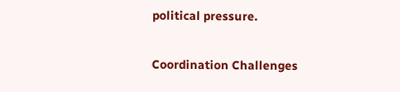political pressure.

Coordination Challenges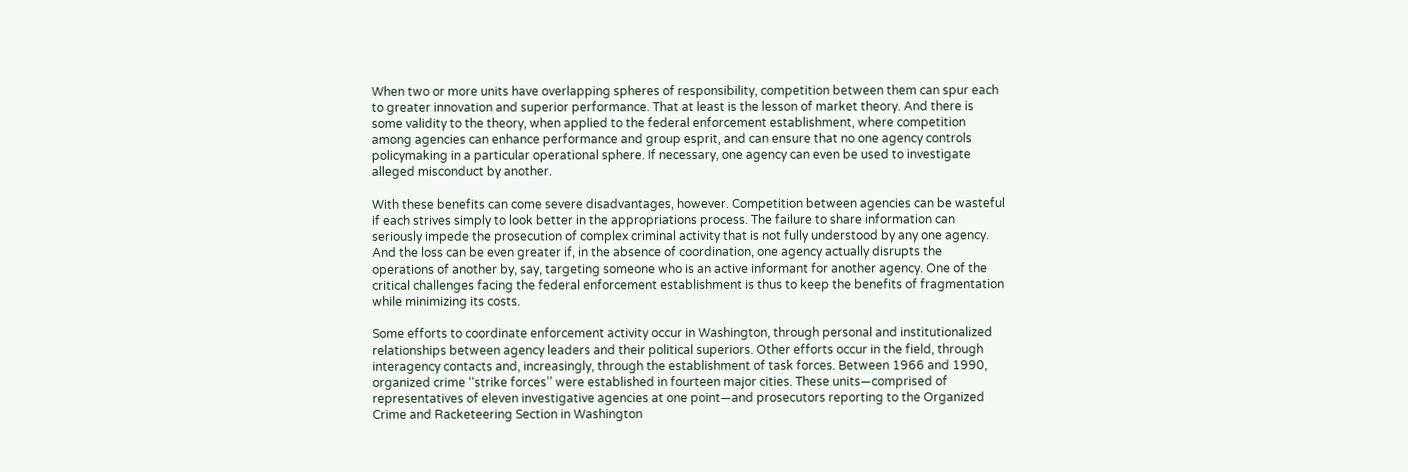When two or more units have overlapping spheres of responsibility, competition between them can spur each to greater innovation and superior performance. That at least is the lesson of market theory. And there is some validity to the theory, when applied to the federal enforcement establishment, where competition among agencies can enhance performance and group esprit, and can ensure that no one agency controls policymaking in a particular operational sphere. If necessary, one agency can even be used to investigate alleged misconduct by another.

With these benefits can come severe disadvantages, however. Competition between agencies can be wasteful if each strives simply to look better in the appropriations process. The failure to share information can seriously impede the prosecution of complex criminal activity that is not fully understood by any one agency. And the loss can be even greater if, in the absence of coordination, one agency actually disrupts the operations of another by, say, targeting someone who is an active informant for another agency. One of the critical challenges facing the federal enforcement establishment is thus to keep the benefits of fragmentation while minimizing its costs.

Some efforts to coordinate enforcement activity occur in Washington, through personal and institutionalized relationships between agency leaders and their political superiors. Other efforts occur in the field, through interagency contacts and, increasingly, through the establishment of task forces. Between 1966 and 1990, organized crime ‘‘strike forces’’ were established in fourteen major cities. These units—comprised of representatives of eleven investigative agencies at one point—and prosecutors reporting to the Organized Crime and Racketeering Section in Washington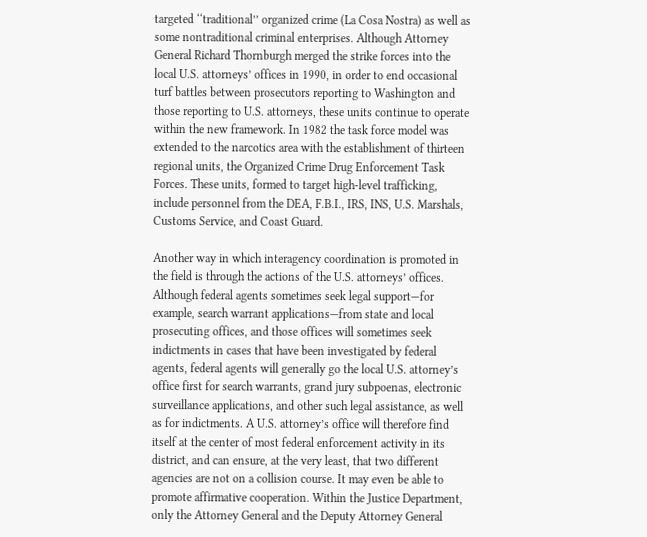targeted ‘‘traditional’’ organized crime (La Cosa Nostra) as well as some nontraditional criminal enterprises. Although Attorney General Richard Thornburgh merged the strike forces into the local U.S. attorneys’ offices in 1990, in order to end occasional turf battles between prosecutors reporting to Washington and those reporting to U.S. attorneys, these units continue to operate within the new framework. In 1982 the task force model was extended to the narcotics area with the establishment of thirteen regional units, the Organized Crime Drug Enforcement Task Forces. These units, formed to target high-level trafficking, include personnel from the DEA, F.B.I., IRS, INS, U.S. Marshals, Customs Service, and Coast Guard.

Another way in which interagency coordination is promoted in the field is through the actions of the U.S. attorneys’ offices. Although federal agents sometimes seek legal support—for example, search warrant applications—from state and local prosecuting offices, and those offices will sometimes seek indictments in cases that have been investigated by federal agents, federal agents will generally go the local U.S. attorney’s office first for search warrants, grand jury subpoenas, electronic surveillance applications, and other such legal assistance, as well as for indictments. A U.S. attorney’s office will therefore find itself at the center of most federal enforcement activity in its district, and can ensure, at the very least, that two different agencies are not on a collision course. It may even be able to promote affirmative cooperation. Within the Justice Department, only the Attorney General and the Deputy Attorney General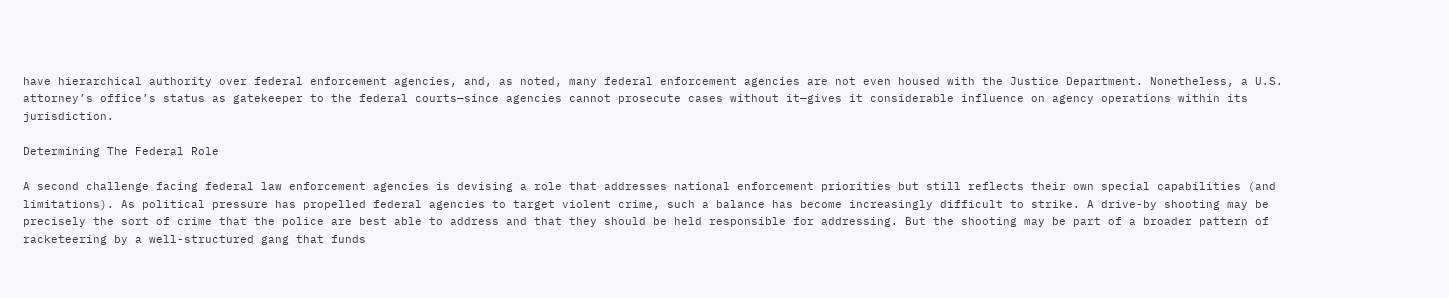have hierarchical authority over federal enforcement agencies, and, as noted, many federal enforcement agencies are not even housed with the Justice Department. Nonetheless, a U.S. attorney’s office’s status as gatekeeper to the federal courts—since agencies cannot prosecute cases without it—gives it considerable influence on agency operations within its jurisdiction.

Determining The Federal Role

A second challenge facing federal law enforcement agencies is devising a role that addresses national enforcement priorities but still reflects their own special capabilities (and limitations). As political pressure has propelled federal agencies to target violent crime, such a balance has become increasingly difficult to strike. A drive-by shooting may be precisely the sort of crime that the police are best able to address and that they should be held responsible for addressing. But the shooting may be part of a broader pattern of racketeering by a well-structured gang that funds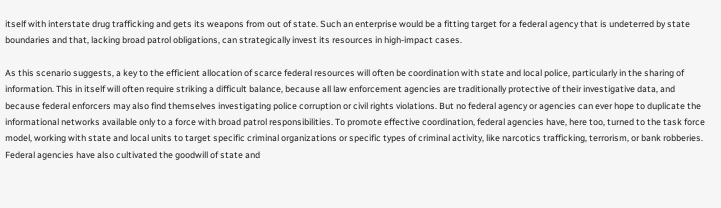itself with interstate drug trafficking and gets its weapons from out of state. Such an enterprise would be a fitting target for a federal agency that is undeterred by state boundaries and that, lacking broad patrol obligations, can strategically invest its resources in high-impact cases.

As this scenario suggests, a key to the efficient allocation of scarce federal resources will often be coordination with state and local police, particularly in the sharing of information. This in itself will often require striking a difficult balance, because all law enforcement agencies are traditionally protective of their investigative data, and because federal enforcers may also find themselves investigating police corruption or civil rights violations. But no federal agency or agencies can ever hope to duplicate the informational networks available only to a force with broad patrol responsibilities. To promote effective coordination, federal agencies have, here too, turned to the task force model, working with state and local units to target specific criminal organizations or specific types of criminal activity, like narcotics trafficking, terrorism, or bank robberies. Federal agencies have also cultivated the goodwill of state and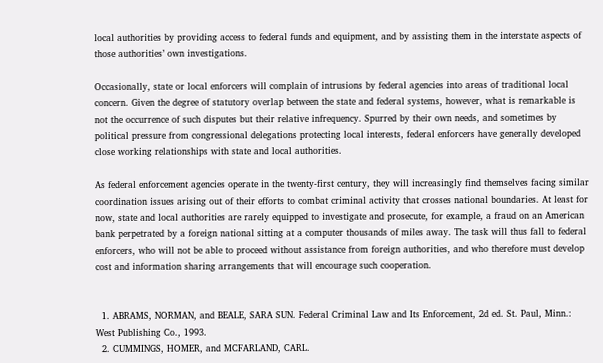local authorities by providing access to federal funds and equipment, and by assisting them in the interstate aspects of those authorities’ own investigations.

Occasionally, state or local enforcers will complain of intrusions by federal agencies into areas of traditional local concern. Given the degree of statutory overlap between the state and federal systems, however, what is remarkable is not the occurrence of such disputes but their relative infrequency. Spurred by their own needs, and sometimes by political pressure from congressional delegations protecting local interests, federal enforcers have generally developed close working relationships with state and local authorities.

As federal enforcement agencies operate in the twenty-first century, they will increasingly find themselves facing similar coordination issues arising out of their efforts to combat criminal activity that crosses national boundaries. At least for now, state and local authorities are rarely equipped to investigate and prosecute, for example, a fraud on an American bank perpetrated by a foreign national sitting at a computer thousands of miles away. The task will thus fall to federal enforcers, who will not be able to proceed without assistance from foreign authorities, and who therefore must develop cost and information sharing arrangements that will encourage such cooperation.


  1. ABRAMS, NORMAN, and BEALE, SARA SUN. Federal Criminal Law and Its Enforcement, 2d ed. St. Paul, Minn.: West Publishing Co., 1993.
  2. CUMMINGS, HOMER, and MCFARLAND, CARL.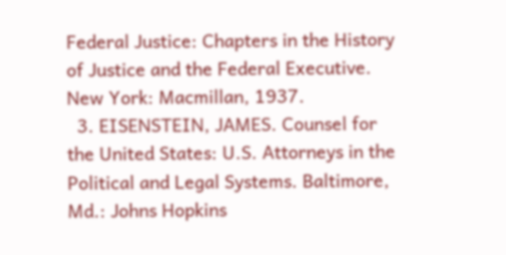Federal Justice: Chapters in the History of Justice and the Federal Executive. New York: Macmillan, 1937.
  3. EISENSTEIN, JAMES. Counsel for the United States: U.S. Attorneys in the Political and Legal Systems. Baltimore, Md.: Johns Hopkins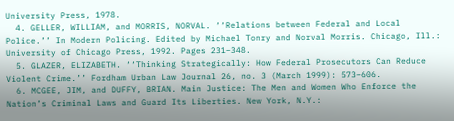University Press, 1978.
  4. GELLER, WILLIAM, and MORRIS, NORVAL. ‘‘Relations between Federal and Local Police.’’ In Modern Policing. Edited by Michael Tonry and Norval Morris. Chicago, Ill.: University of Chicago Press, 1992. Pages 231–348.
  5. GLAZER, ELIZABETH. ‘‘Thinking Strategically: How Federal Prosecutors Can Reduce Violent Crime.’’ Fordham Urban Law Journal 26, no. 3 (March 1999): 573–606.
  6. MCGEE, JIM, and DUFFY, BRIAN. Main Justice: The Men and Women Who Enforce the Nation’s Criminal Laws and Guard Its Liberties. New York, N.Y.: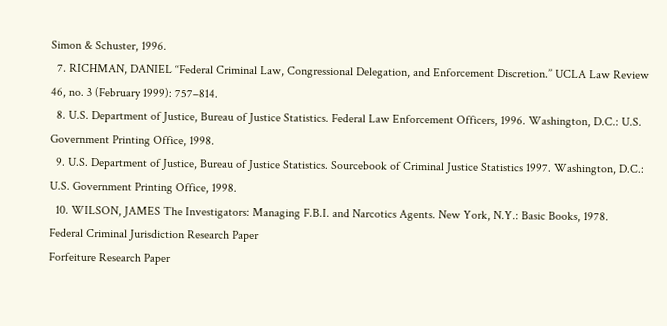Simon & Schuster, 1996.
  7. RICHMAN, DANIEL ‘‘Federal Criminal Law, Congressional Delegation, and Enforcement Discretion.’’ UCLA Law Review 46, no. 3 (February 1999): 757–814.
  8. U.S. Department of Justice, Bureau of Justice Statistics. Federal Law Enforcement Officers, 1996. Washington, D.C.: U.S. Government Printing Office, 1998.
  9. U.S. Department of Justice, Bureau of Justice Statistics. Sourcebook of Criminal Justice Statistics 1997. Washington, D.C.: U.S. Government Printing Office, 1998.
  10. WILSON, JAMES The Investigators: Managing F.B.I. and Narcotics Agents. New York, N.Y.: Basic Books, 1978.
Federal Criminal Jurisdiction Research Paper
Forfeiture Research Paper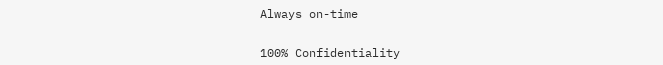Always on-time


100% Confidentiality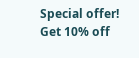Special offer! Get 10% off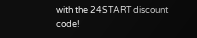with the 24START discount code!